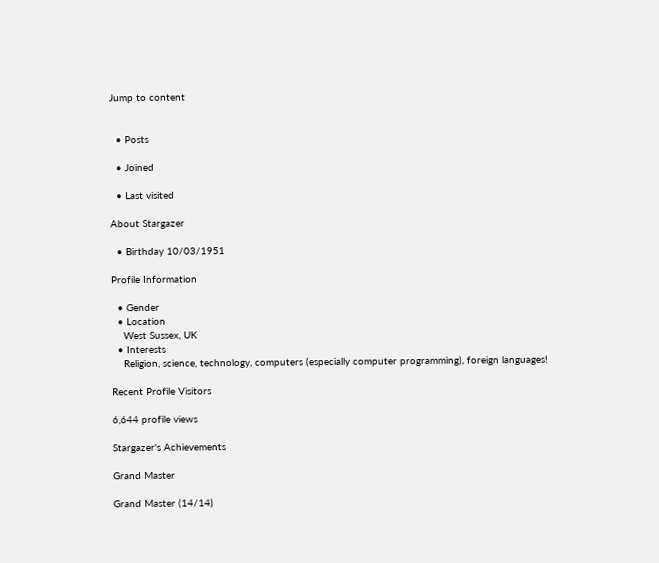Jump to content


  • Posts

  • Joined

  • Last visited

About Stargazer

  • Birthday 10/03/1951

Profile Information

  • Gender
  • Location
    West Sussex, UK
  • Interests
    Religion, science, technology, computers (especially computer programming), foreign languages!

Recent Profile Visitors

6,644 profile views

Stargazer's Achievements

Grand Master

Grand Master (14/14)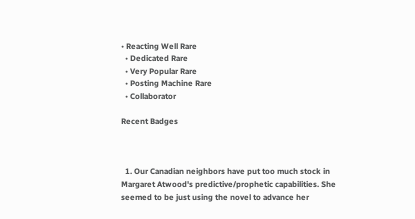• Reacting Well Rare
  • Dedicated Rare
  • Very Popular Rare
  • Posting Machine Rare
  • Collaborator

Recent Badges



  1. Our Canadian neighbors have put too much stock in Margaret Atwood's predictive/prophetic capabilities. She seemed to be just using the novel to advance her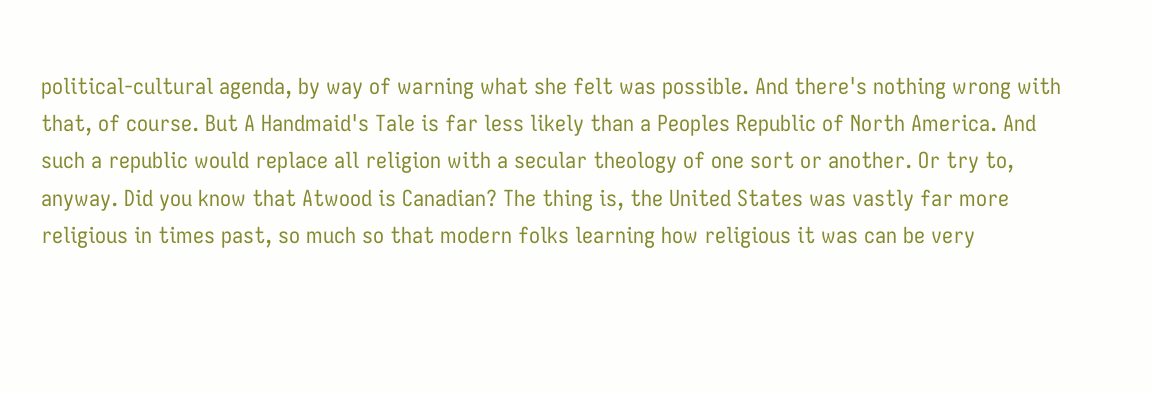political-cultural agenda, by way of warning what she felt was possible. And there's nothing wrong with that, of course. But A Handmaid's Tale is far less likely than a Peoples Republic of North America. And such a republic would replace all religion with a secular theology of one sort or another. Or try to, anyway. Did you know that Atwood is Canadian? The thing is, the United States was vastly far more religious in times past, so much so that modern folks learning how religious it was can be very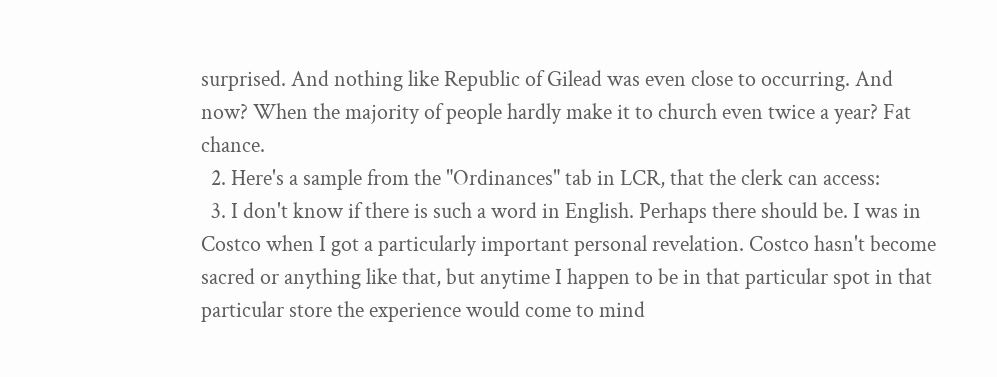surprised. And nothing like Republic of Gilead was even close to occurring. And now? When the majority of people hardly make it to church even twice a year? Fat chance.
  2. Here's a sample from the "Ordinances" tab in LCR, that the clerk can access:
  3. I don't know if there is such a word in English. Perhaps there should be. I was in Costco when I got a particularly important personal revelation. Costco hasn't become sacred or anything like that, but anytime I happen to be in that particular spot in that particular store the experience would come to mind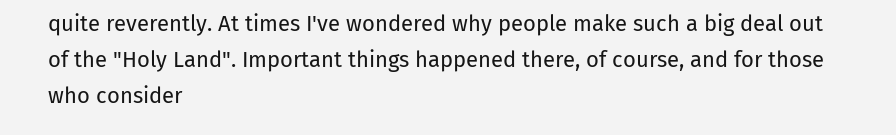quite reverently. At times I've wondered why people make such a big deal out of the "Holy Land". Important things happened there, of course, and for those who consider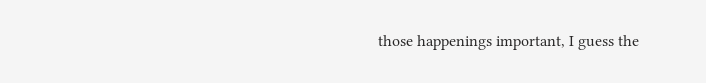those happenings important, I guess the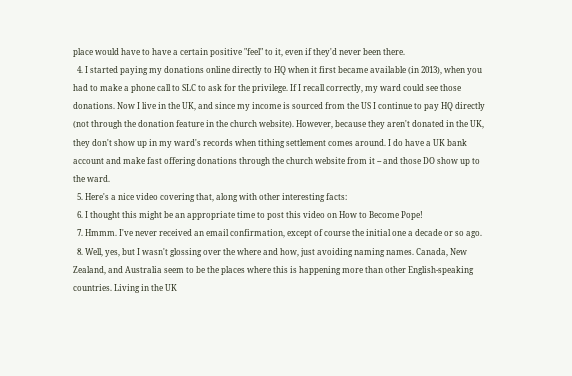place would have to have a certain positive "feel" to it, even if they'd never been there.
  4. I started paying my donations online directly to HQ when it first became available (in 2013), when you had to make a phone call to SLC to ask for the privilege. If I recall correctly, my ward could see those donations. Now I live in the UK, and since my income is sourced from the US I continue to pay HQ directly (not through the donation feature in the church website). However, because they aren't donated in the UK, they don't show up in my ward's records when tithing settlement comes around. I do have a UK bank account and make fast offering donations through the church website from it -- and those DO show up to the ward.
  5. Here's a nice video covering that, along with other interesting facts:
  6. I thought this might be an appropriate time to post this video on How to Become Pope!
  7. Hmmm. I've never received an email confirmation, except of course the initial one a decade or so ago.
  8. Well, yes, but I wasn't glossing over the where and how, just avoiding naming names. Canada, New Zealand, and Australia seem to be the places where this is happening more than other English-speaking countries. Living in the UK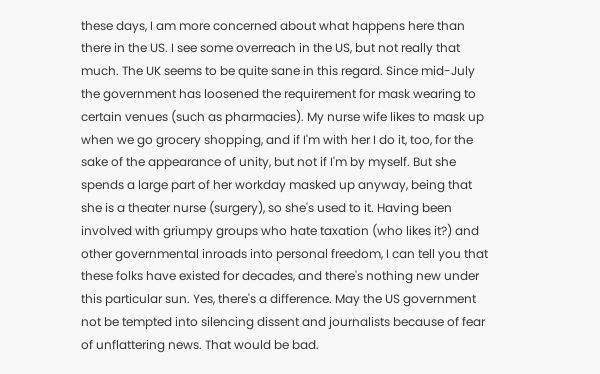these days, I am more concerned about what happens here than there in the US. I see some overreach in the US, but not really that much. The UK seems to be quite sane in this regard. Since mid-July the government has loosened the requirement for mask wearing to certain venues (such as pharmacies). My nurse wife likes to mask up when we go grocery shopping, and if I'm with her I do it, too, for the sake of the appearance of unity, but not if I'm by myself. But she spends a large part of her workday masked up anyway, being that she is a theater nurse (surgery), so she's used to it. Having been involved with griumpy groups who hate taxation (who likes it?) and other governmental inroads into personal freedom, I can tell you that these folks have existed for decades, and there's nothing new under this particular sun. Yes, there's a difference. May the US government not be tempted into silencing dissent and journalists because of fear of unflattering news. That would be bad.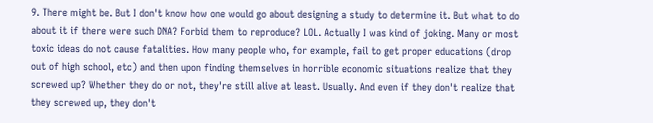9. There might be. But I don't know how one would go about designing a study to determine it. But what to do about it if there were such DNA? Forbid them to reproduce? LOL. Actually I was kind of joking. Many or most toxic ideas do not cause fatalities. How many people who, for example, fail to get proper educations (drop out of high school, etc) and then upon finding themselves in horrible economic situations realize that they screwed up? Whether they do or not, they're still alive at least. Usually. And even if they don't realize that they screwed up, they don't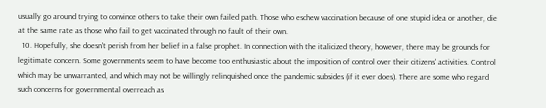usually go around trying to convince others to take their own failed path. Those who eschew vaccination because of one stupid idea or another, die at the same rate as those who fail to get vaccinated through no fault of their own.
  10. Hopefully, she doesn't perish from her belief in a false prophet. In connection with the italicized theory, however, there may be grounds for legitimate concern. Some governments seem to have become too enthusiastic about the imposition of control over their citizens' activities. Control which may be unwarranted, and which may not be willingly relinquished once the pandemic subsides (if it ever does). There are some who regard such concerns for governmental overreach as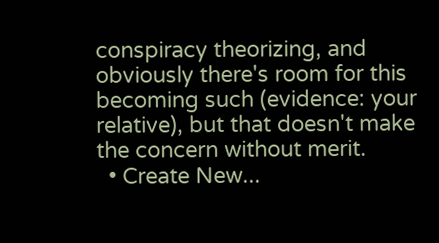conspiracy theorizing, and obviously there's room for this becoming such (evidence: your relative), but that doesn't make the concern without merit.
  • Create New...